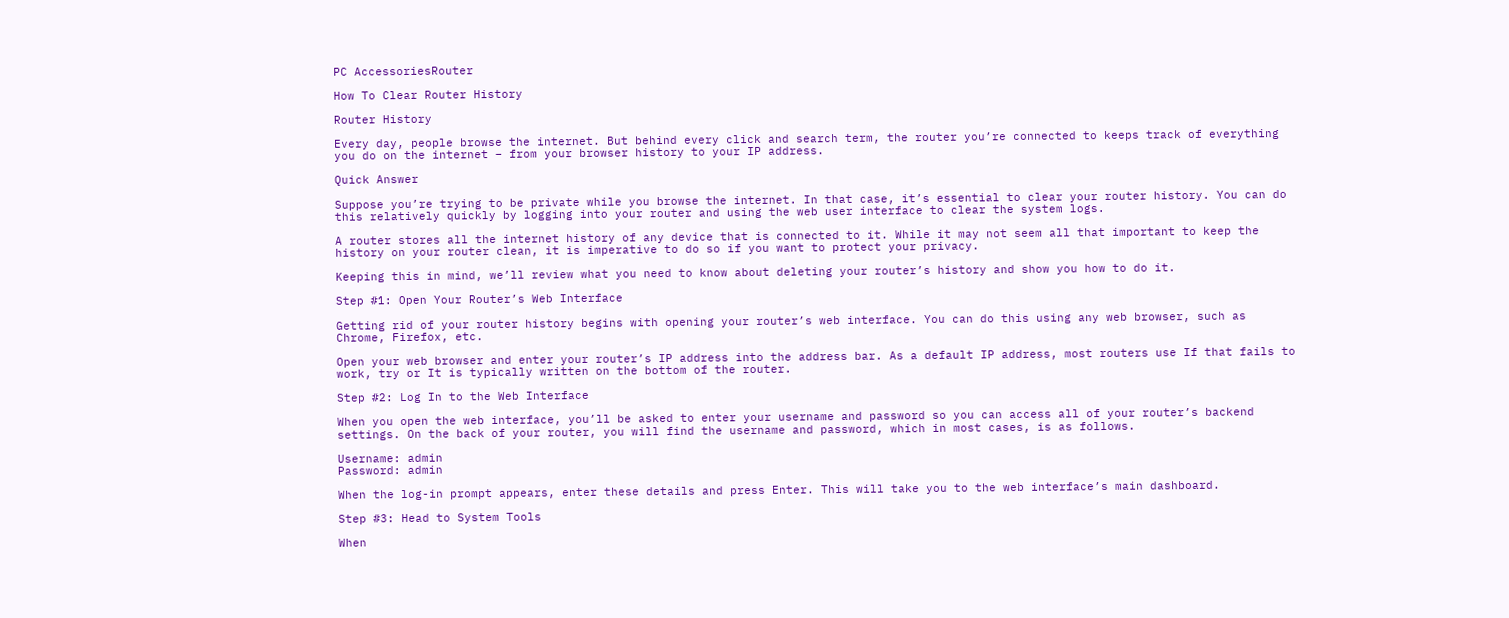PC AccessoriesRouter

How To Clear Router History

Router History

Every day, people browse the internet. But behind every click and search term, the router you’re connected to keeps track of everything you do on the internet – from your browser history to your IP address.

Quick Answer

Suppose you’re trying to be private while you browse the internet. In that case, it’s essential to clear your router history. You can do this relatively quickly by logging into your router and using the web user interface to clear the system logs.

A router stores all the internet history of any device that is connected to it. While it may not seem all that important to keep the history on your router clean, it is imperative to do so if you want to protect your privacy.

Keeping this in mind, we’ll review what you need to know about deleting your router’s history and show you how to do it.

Step #1: Open Your Router’s Web Interface

Getting rid of your router history begins with opening your router’s web interface. You can do this using any web browser, such as Chrome, Firefox, etc.

Open your web browser and enter your router’s IP address into the address bar. As a default IP address, most routers use If that fails to work, try or It is typically written on the bottom of the router.

Step #2: Log In to the Web Interface

When you open the web interface, you’ll be asked to enter your username and password so you can access all of your router’s backend settings. On the back of your router, you will find the username and password, which in most cases, is as follows.

Username: admin
Password: admin

When the log-in prompt appears, enter these details and press Enter. This will take you to the web interface’s main dashboard.

Step #3: Head to System Tools

When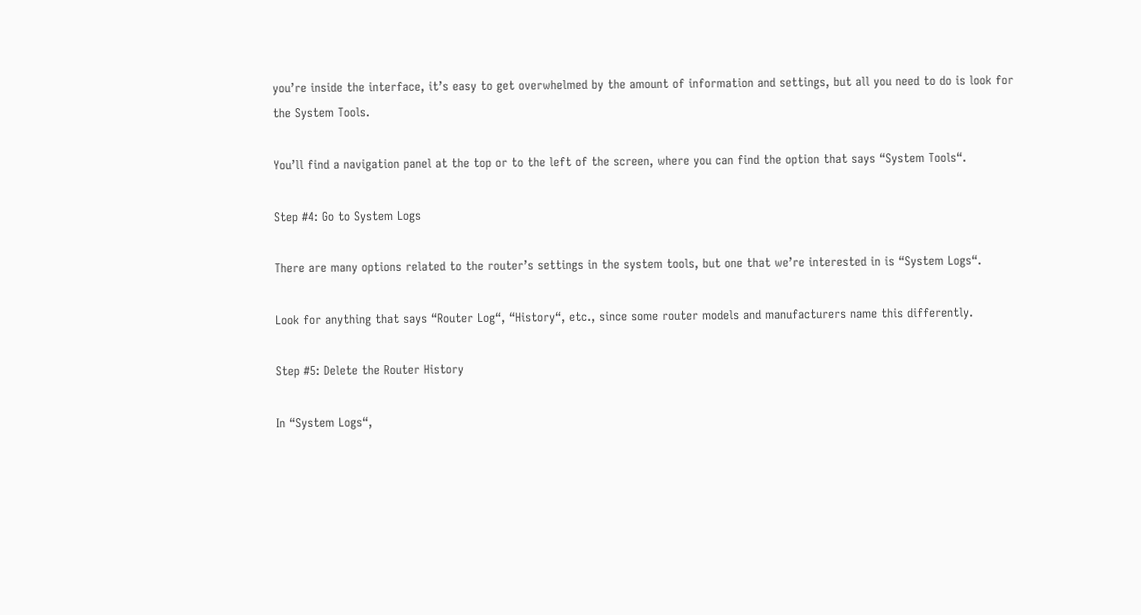you’re inside the interface, it’s easy to get overwhelmed by the amount of information and settings, but all you need to do is look for the System Tools.

You’ll find a navigation panel at the top or to the left of the screen, where you can find the option that says “System Tools“.

Step #4: Go to System Logs

There are many options related to the router’s settings in the system tools, but one that we’re interested in is “System Logs“.

Look for anything that says “Router Log“, “History“, etc., since some router models and manufacturers name this differently.

Step #5: Delete the Router History

In “System Logs“,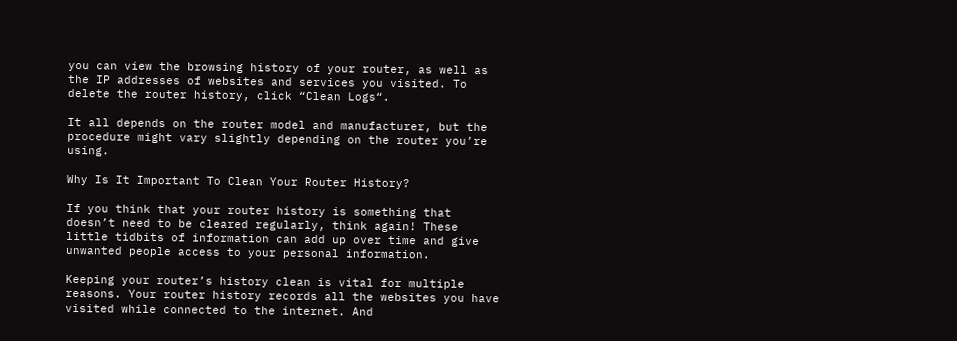you can view the browsing history of your router, as well as the IP addresses of websites and services you visited. To delete the router history, click “Clean Logs“.

It all depends on the router model and manufacturer, but the procedure might vary slightly depending on the router you’re using.

Why Is It Important To Clean Your Router History?

If you think that your router history is something that doesn’t need to be cleared regularly, think again! These little tidbits of information can add up over time and give unwanted people access to your personal information.

Keeping your router’s history clean is vital for multiple reasons. Your router history records all the websites you have visited while connected to the internet. And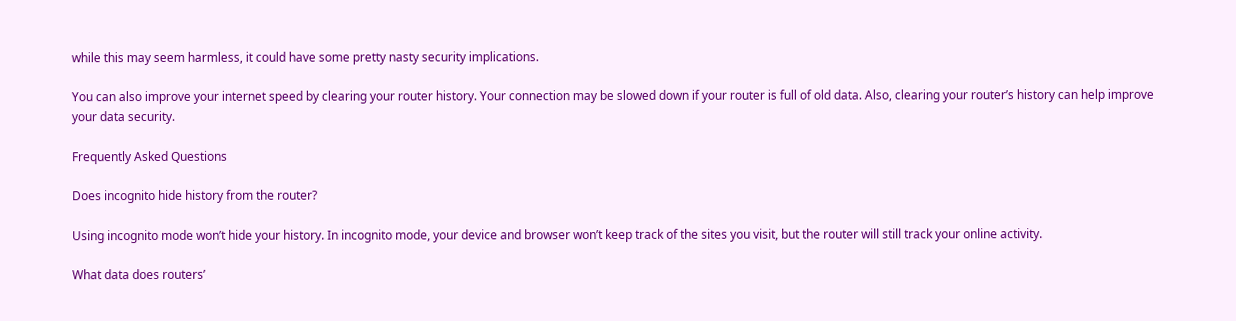while this may seem harmless, it could have some pretty nasty security implications.

You can also improve your internet speed by clearing your router history. Your connection may be slowed down if your router is full of old data. Also, clearing your router’s history can help improve your data security.

Frequently Asked Questions

Does incognito hide history from the router?

Using incognito mode won’t hide your history. In incognito mode, your device and browser won’t keep track of the sites you visit, but the router will still track your online activity.

What data does routers’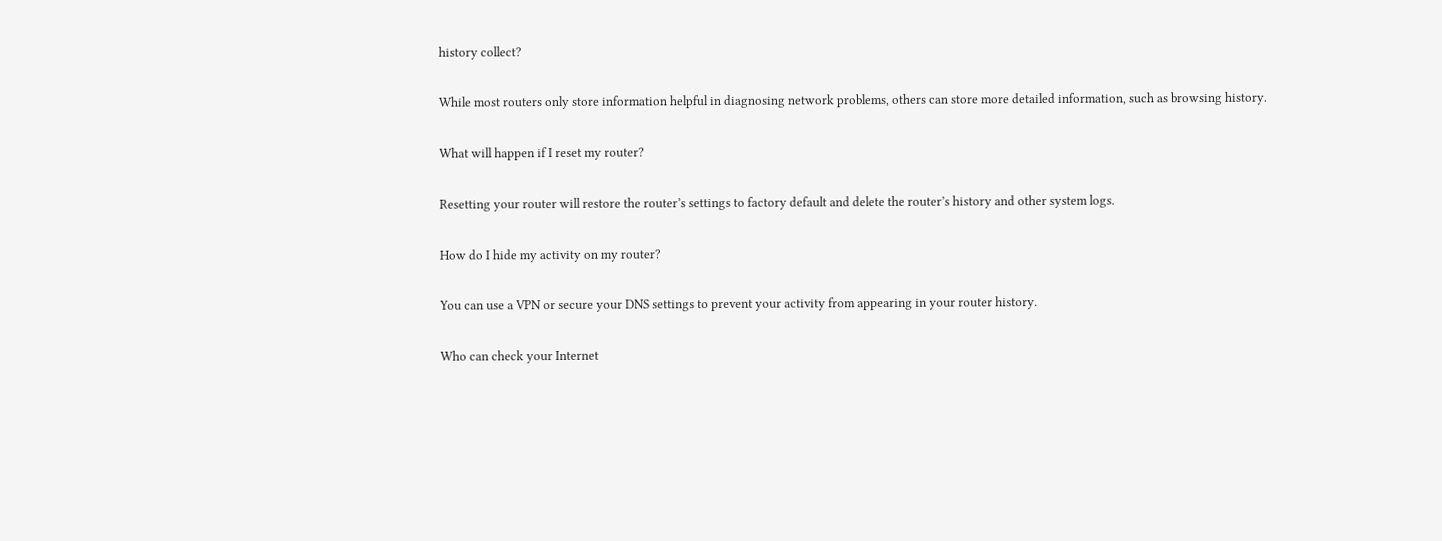history collect?

While most routers only store information helpful in diagnosing network problems, others can store more detailed information, such as browsing history.

What will happen if I reset my router?

Resetting your router will restore the router’s settings to factory default and delete the router’s history and other system logs.

How do I hide my activity on my router?

You can use a VPN or secure your DNS settings to prevent your activity from appearing in your router history.

Who can check your Internet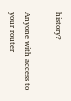history?

Anyone with access to your router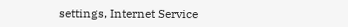settings, Internet Service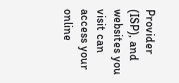Provider (ISP), and websites you visit can access your online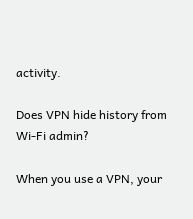activity.

Does VPN hide history from Wi-Fi admin?

When you use a VPN, your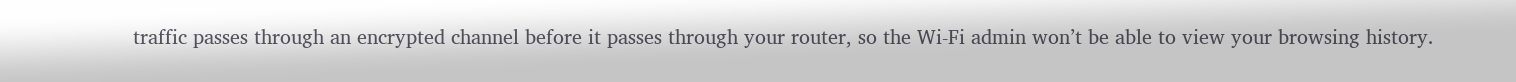traffic passes through an encrypted channel before it passes through your router, so the Wi-Fi admin won’t be able to view your browsing history.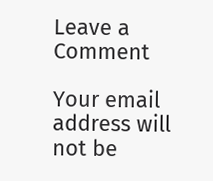Leave a Comment

Your email address will not be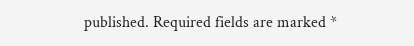published. Required fields are marked *